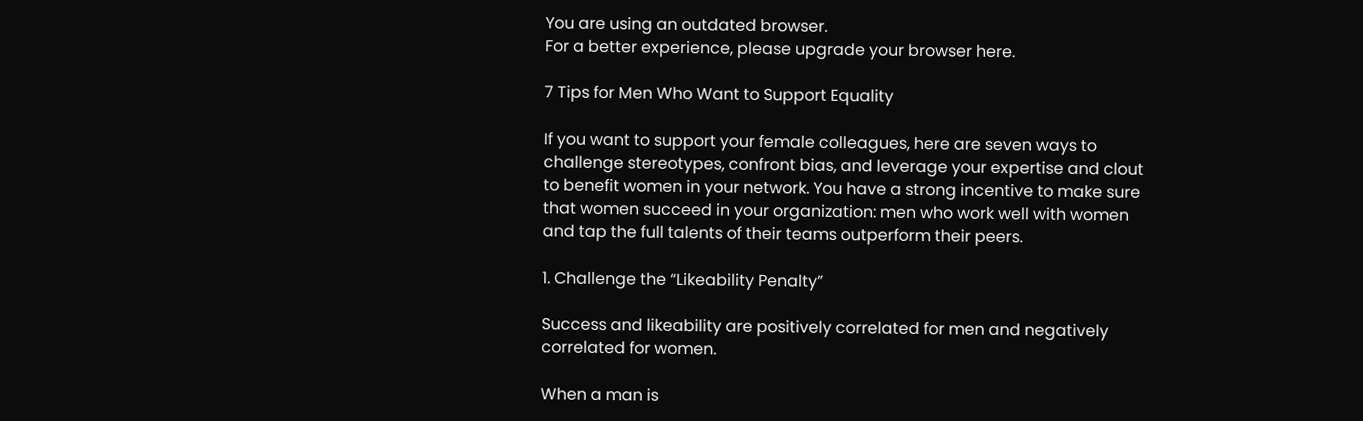You are using an outdated browser.
For a better experience, please upgrade your browser here.

7 Tips for Men Who Want to Support Equality

If you want to support your female colleagues, here are seven ways to challenge stereotypes, confront bias, and leverage your expertise and clout to benefit women in your network. You have a strong incentive to make sure that women succeed in your organization: men who work well with women and tap the full talents of their teams outperform their peers.

1. Challenge the “Likeability Penalty”

Success and likeability are positively correlated for men and negatively correlated for women.

When a man is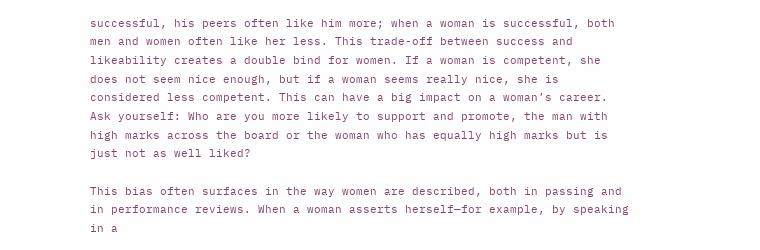successful, his peers often like him more; when a woman is successful, both men and women often like her less. This trade-off between success and likeability creates a double bind for women. If a woman is competent, she does not seem nice enough, but if a woman seems really nice, she is considered less competent. This can have a big impact on a woman’s career. Ask yourself: Who are you more likely to support and promote, the man with high marks across the board or the woman who has equally high marks but is just not as well liked?

This bias often surfaces in the way women are described, both in passing and in performance reviews. When a woman asserts herself—for example, by speaking in a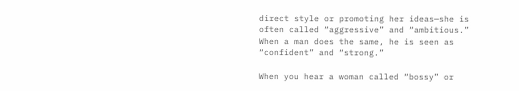direct style or promoting her ideas—she is often called “aggressive” and “ambitious.” When a man does the same, he is seen as “confident” and “strong.”

When you hear a woman called “bossy” or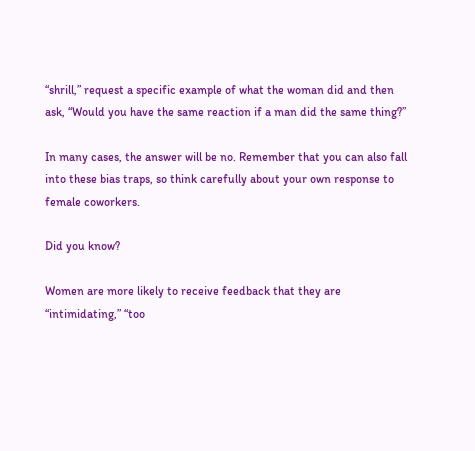“shrill,” request a specific example of what the woman did and then ask, “Would you have the same reaction if a man did the same thing?”

In many cases, the answer will be no. Remember that you can also fall into these bias traps, so think carefully about your own response to female coworkers.

Did you know?

Women are more likely to receive feedback that they are “intimidating,” “too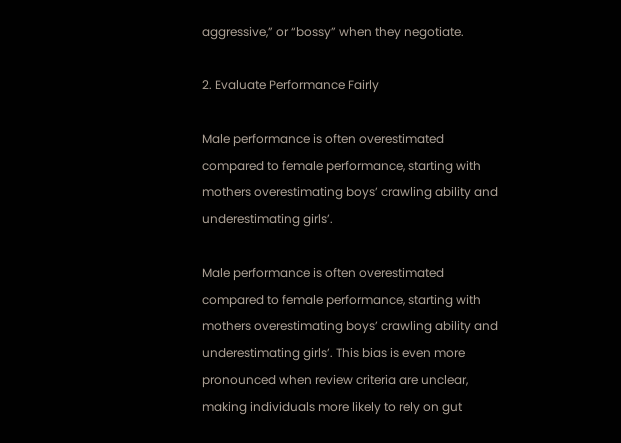aggressive,” or “bossy” when they negotiate.

2. Evaluate Performance Fairly

Male performance is often overestimated compared to female performance, starting with mothers overestimating boys’ crawling ability and underestimating girls’.

Male performance is often overestimated compared to female performance, starting with mothers overestimating boys’ crawling ability and underestimating girls’. This bias is even more pronounced when review criteria are unclear, making individuals more likely to rely on gut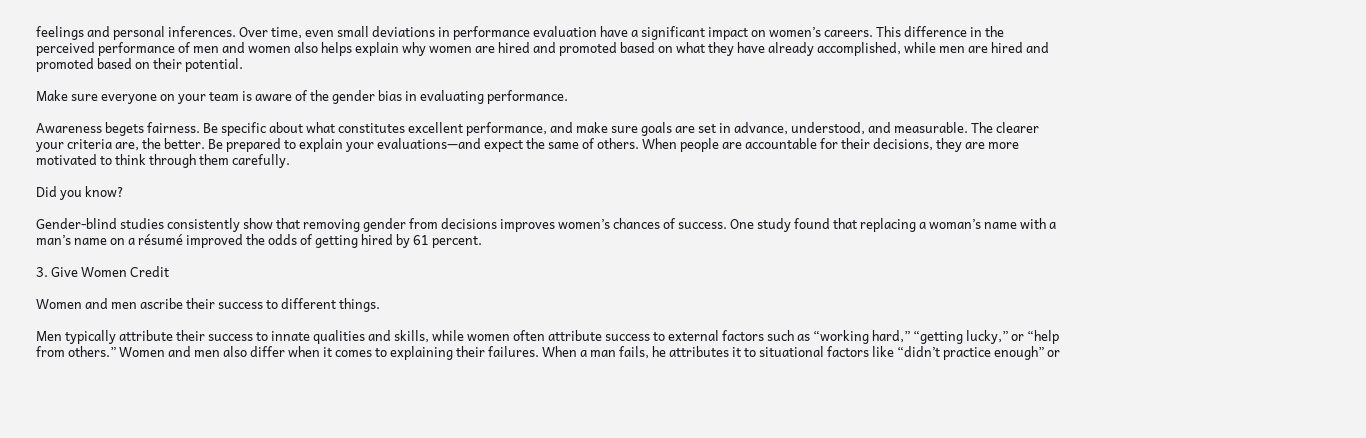feelings and personal inferences. Over time, even small deviations in performance evaluation have a significant impact on women’s careers. This difference in the perceived performance of men and women also helps explain why women are hired and promoted based on what they have already accomplished, while men are hired and promoted based on their potential.

Make sure everyone on your team is aware of the gender bias in evaluating performance.

Awareness begets fairness. Be specific about what constitutes excellent performance, and make sure goals are set in advance, understood, and measurable. The clearer your criteria are, the better. Be prepared to explain your evaluations—and expect the same of others. When people are accountable for their decisions, they are more motivated to think through them carefully.

Did you know?

Gender-blind studies consistently show that removing gender from decisions improves women’s chances of success. One study found that replacing a woman’s name with a man’s name on a résumé improved the odds of getting hired by 61 percent.

3. Give Women Credit

Women and men ascribe their success to different things.

Men typically attribute their success to innate qualities and skills, while women often attribute success to external factors such as “working hard,” “getting lucky,” or “help from others.” Women and men also differ when it comes to explaining their failures. When a man fails, he attributes it to situational factors like “didn’t practice enough” or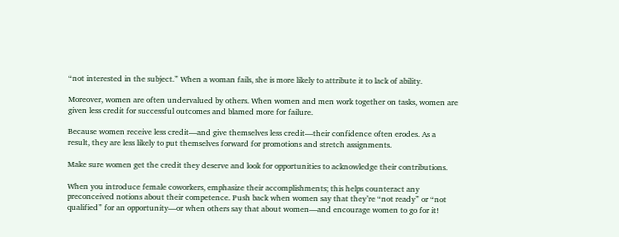“not interested in the subject.” When a woman fails, she is more likely to attribute it to lack of ability.

Moreover, women are often undervalued by others. When women and men work together on tasks, women are given less credit for successful outcomes and blamed more for failure.

Because women receive less credit—and give themselves less credit—their confidence often erodes. As a result, they are less likely to put themselves forward for promotions and stretch assignments.

Make sure women get the credit they deserve and look for opportunities to acknowledge their contributions.

When you introduce female coworkers, emphasize their accomplishments; this helps counteract any preconceived notions about their competence. Push back when women say that they’re “not ready” or “not qualified” for an opportunity—or when others say that about women—and encourage women to go for it!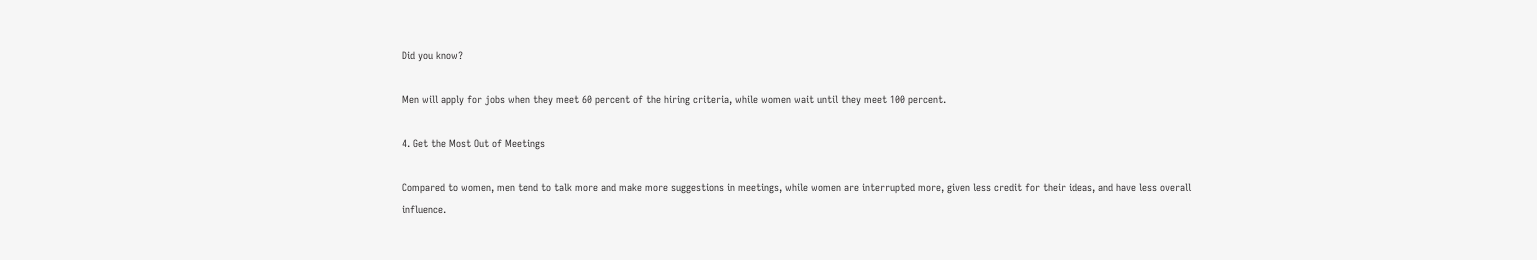Did you know?

Men will apply for jobs when they meet 60 percent of the hiring criteria, while women wait until they meet 100 percent.

4. Get the Most Out of Meetings

Compared to women, men tend to talk more and make more suggestions in meetings, while women are interrupted more, given less credit for their ideas, and have less overall influence.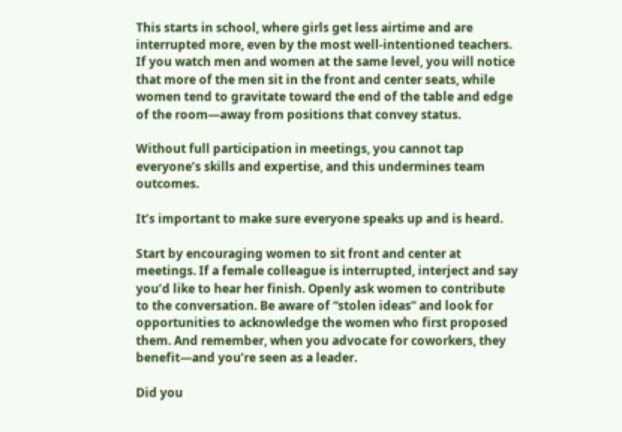This starts in school, where girls get less airtime and are interrupted more, even by the most well-intentioned teachers. If you watch men and women at the same level, you will notice that more of the men sit in the front and center seats, while women tend to gravitate toward the end of the table and edge of the room—away from positions that convey status.

Without full participation in meetings, you cannot tap everyone’s skills and expertise, and this undermines team outcomes.

It’s important to make sure everyone speaks up and is heard.

Start by encouraging women to sit front and center at meetings. If a female colleague is interrupted, interject and say you’d like to hear her finish. Openly ask women to contribute to the conversation. Be aware of “stolen ideas” and look for opportunities to acknowledge the women who first proposed them. And remember, when you advocate for coworkers, they benefit—and you’re seen as a leader.

Did you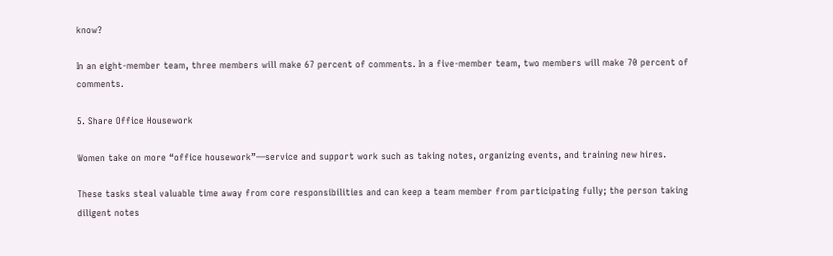know?

In an eight-member team, three members will make 67 percent of comments. In a five-member team, two members will make 70 percent of comments.

5. Share Office Housework

Women take on more “office housework”—service and support work such as taking notes, organizing events, and training new hires.

These tasks steal valuable time away from core responsibilities and can keep a team member from participating fully; the person taking diligent notes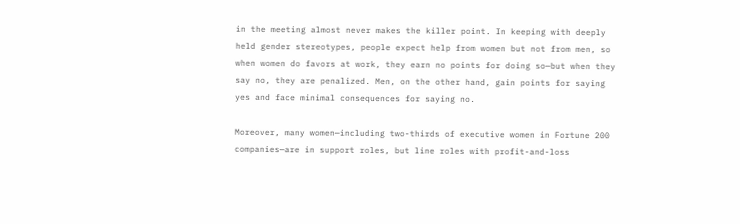in the meeting almost never makes the killer point. In keeping with deeply held gender stereotypes, people expect help from women but not from men, so when women do favors at work, they earn no points for doing so—but when they say no, they are penalized. Men, on the other hand, gain points for saying yes and face minimal consequences for saying no.

Moreover, many women—including two-thirds of executive women in Fortune 200 companies—are in support roles, but line roles with profit-and-loss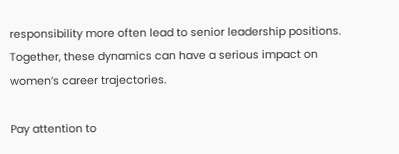responsibility more often lead to senior leadership positions. Together, these dynamics can have a serious impact on women’s career trajectories.

Pay attention to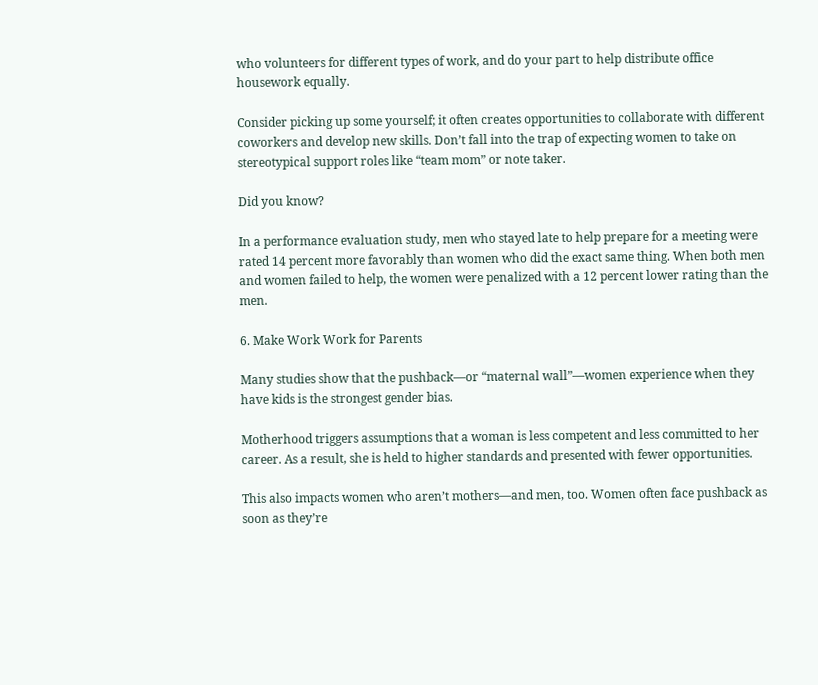who volunteers for different types of work, and do your part to help distribute office housework equally.

Consider picking up some yourself; it often creates opportunities to collaborate with different coworkers and develop new skills. Don’t fall into the trap of expecting women to take on stereotypical support roles like “team mom” or note taker.

Did you know?

In a performance evaluation study, men who stayed late to help prepare for a meeting were rated 14 percent more favorably than women who did the exact same thing. When both men and women failed to help, the women were penalized with a 12 percent lower rating than the men.

6. Make Work Work for Parents

Many studies show that the pushback—or “maternal wall”—women experience when they have kids is the strongest gender bias.

Motherhood triggers assumptions that a woman is less competent and less committed to her career. As a result, she is held to higher standards and presented with fewer opportunities.

This also impacts women who aren’t mothers—and men, too. Women often face pushback as soon as they’re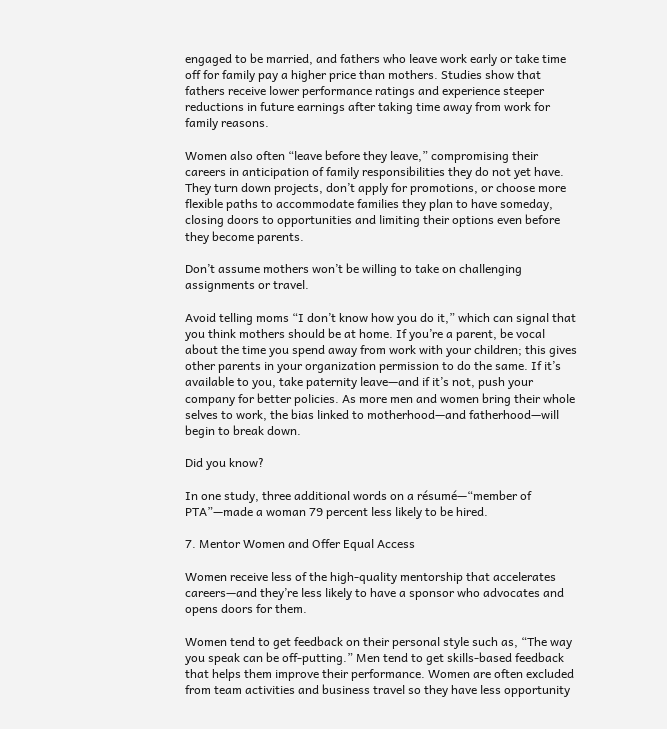engaged to be married, and fathers who leave work early or take time off for family pay a higher price than mothers. Studies show that fathers receive lower performance ratings and experience steeper reductions in future earnings after taking time away from work for family reasons.

Women also often “leave before they leave,” compromising their careers in anticipation of family responsibilities they do not yet have. They turn down projects, don’t apply for promotions, or choose more flexible paths to accommodate families they plan to have someday, closing doors to opportunities and limiting their options even before they become parents.

Don’t assume mothers won’t be willing to take on challenging assignments or travel.

Avoid telling moms “I don’t know how you do it,” which can signal that you think mothers should be at home. If you’re a parent, be vocal about the time you spend away from work with your children; this gives other parents in your organization permission to do the same. If it’s available to you, take paternity leave—and if it’s not, push your company for better policies. As more men and women bring their whole selves to work, the bias linked to motherhood—and fatherhood—will begin to break down.

Did you know?

In one study, three additional words on a résumé—“member of PTA”—made a woman 79 percent less likely to be hired.

7. Mentor Women and Offer Equal Access

Women receive less of the high-quality mentorship that accelerates careers—and they’re less likely to have a sponsor who advocates and opens doors for them.

Women tend to get feedback on their personal style such as, “The way you speak can be off-putting.” Men tend to get skills-based feedback that helps them improve their performance. Women are often excluded from team activities and business travel so they have less opportunity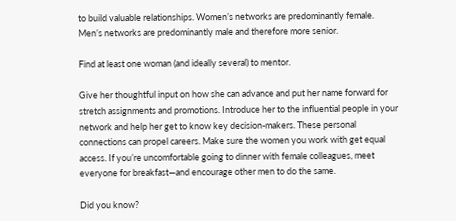to build valuable relationships. Women’s networks are predominantly female. Men’s networks are predominantly male and therefore more senior.

Find at least one woman (and ideally several) to mentor.

Give her thoughtful input on how she can advance and put her name forward for stretch assignments and promotions. Introduce her to the influential people in your network and help her get to know key decision-makers. These personal connections can propel careers. Make sure the women you work with get equal access. If you’re uncomfortable going to dinner with female colleagues, meet everyone for breakfast—and encourage other men to do the same.

Did you know?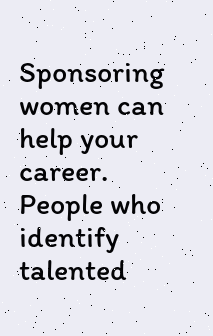Sponsoring women can help your career. People who identify talented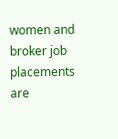women and broker job placements are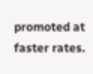promoted at faster rates.